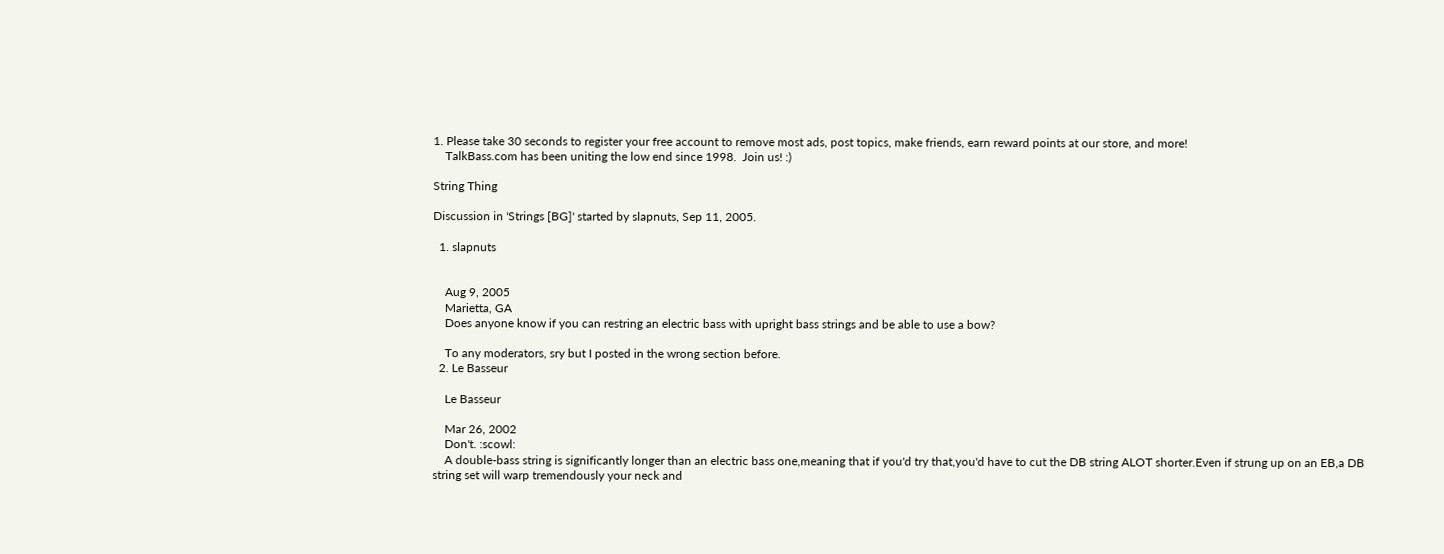1. Please take 30 seconds to register your free account to remove most ads, post topics, make friends, earn reward points at our store, and more!
    TalkBass.com has been uniting the low end since 1998.  Join us! :)

String Thing

Discussion in 'Strings [BG]' started by slapnuts, Sep 11, 2005.

  1. slapnuts


    Aug 9, 2005
    Marietta, GA
    Does anyone know if you can restring an electric bass with upright bass strings and be able to use a bow?

    To any moderators, sry but I posted in the wrong section before.
  2. Le Basseur

    Le Basseur

    Mar 26, 2002
    Don't. :scowl:
    A double-bass string is significantly longer than an electric bass one,meaning that if you'd try that,you'd have to cut the DB string ALOT shorter.Even if strung up on an EB,a DB string set will warp tremendously your neck and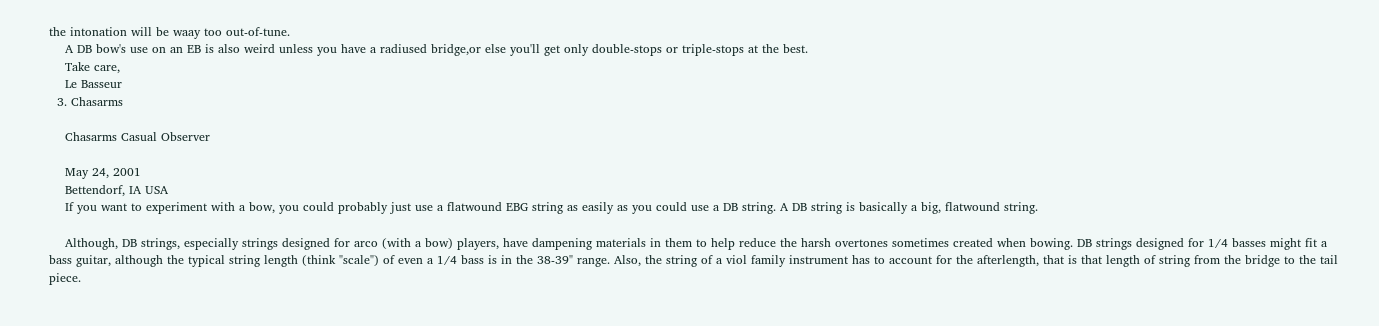the intonation will be waay too out-of-tune.
    A DB bow's use on an EB is also weird unless you have a radiused bridge,or else you'll get only double-stops or triple-stops at the best.
    Take care,
    Le Basseur
  3. Chasarms

    Chasarms Casual Observer

    May 24, 2001
    Bettendorf, IA USA
    If you want to experiment with a bow, you could probably just use a flatwound EBG string as easily as you could use a DB string. A DB string is basically a big, flatwound string.

    Although, DB strings, especially strings designed for arco (with a bow) players, have dampening materials in them to help reduce the harsh overtones sometimes created when bowing. DB strings designed for 1/4 basses might fit a bass guitar, although the typical string length (think "scale") of even a 1/4 bass is in the 38-39" range. Also, the string of a viol family instrument has to account for the afterlength, that is that length of string from the bridge to the tail piece.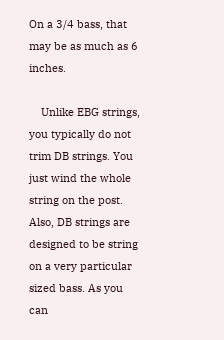On a 3/4 bass, that may be as much as 6 inches.

    Unlike EBG strings, you typically do not trim DB strings. You just wind the whole string on the post. Also, DB strings are designed to be string on a very particular sized bass. As you can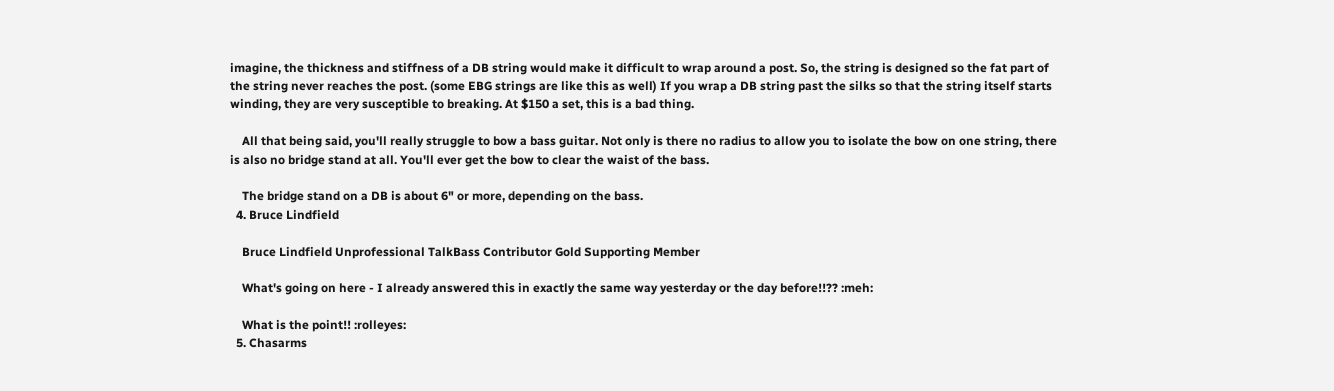imagine, the thickness and stiffness of a DB string would make it difficult to wrap around a post. So, the string is designed so the fat part of the string never reaches the post. (some EBG strings are like this as well) If you wrap a DB string past the silks so that the string itself starts winding, they are very susceptible to breaking. At $150 a set, this is a bad thing.

    All that being said, you'll really struggle to bow a bass guitar. Not only is there no radius to allow you to isolate the bow on one string, there is also no bridge stand at all. You'll ever get the bow to clear the waist of the bass.

    The bridge stand on a DB is about 6" or more, depending on the bass.
  4. Bruce Lindfield

    Bruce Lindfield Unprofessional TalkBass Contributor Gold Supporting Member

    What's going on here - I already answered this in exactly the same way yesterday or the day before!!?? :meh:

    What is the point!! :rolleyes:
  5. Chasarms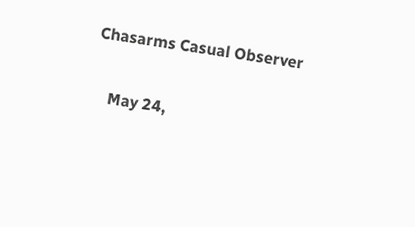Chasarms Casual Observer

    May 24,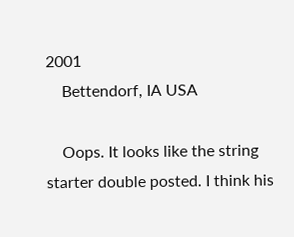2001
    Bettendorf, IA USA

    Oops. It looks like the string starter double posted. I think his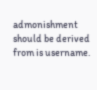admonishment should be derived from is username.